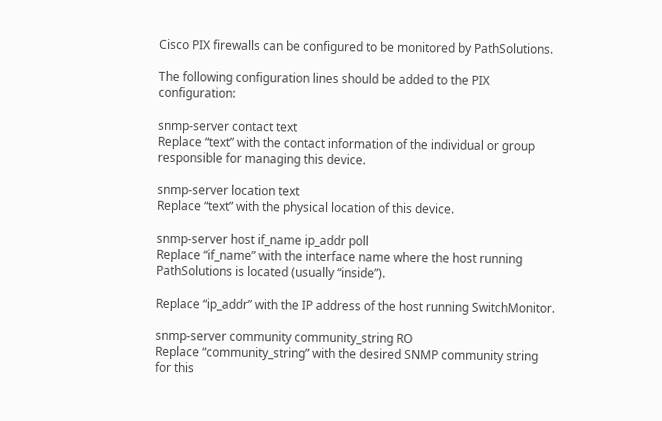Cisco PIX firewalls can be configured to be monitored by PathSolutions.

The following configuration lines should be added to the PIX configuration:

snmp-server contact text
Replace “text” with the contact information of the individual or group responsible for managing this device.

snmp-server location text
Replace “text” with the physical location of this device.

snmp-server host if_name ip_addr poll
Replace “if_name” with the interface name where the host running PathSolutions is located (usually “inside”).

Replace “ip_addr” with the IP address of the host running SwitchMonitor.

snmp-server community community_string RO
Replace “community_string” with the desired SNMP community string for this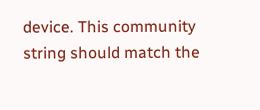device. This community string should match the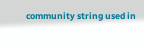community string used in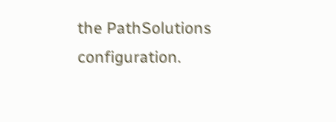the PathSolutions configuration.